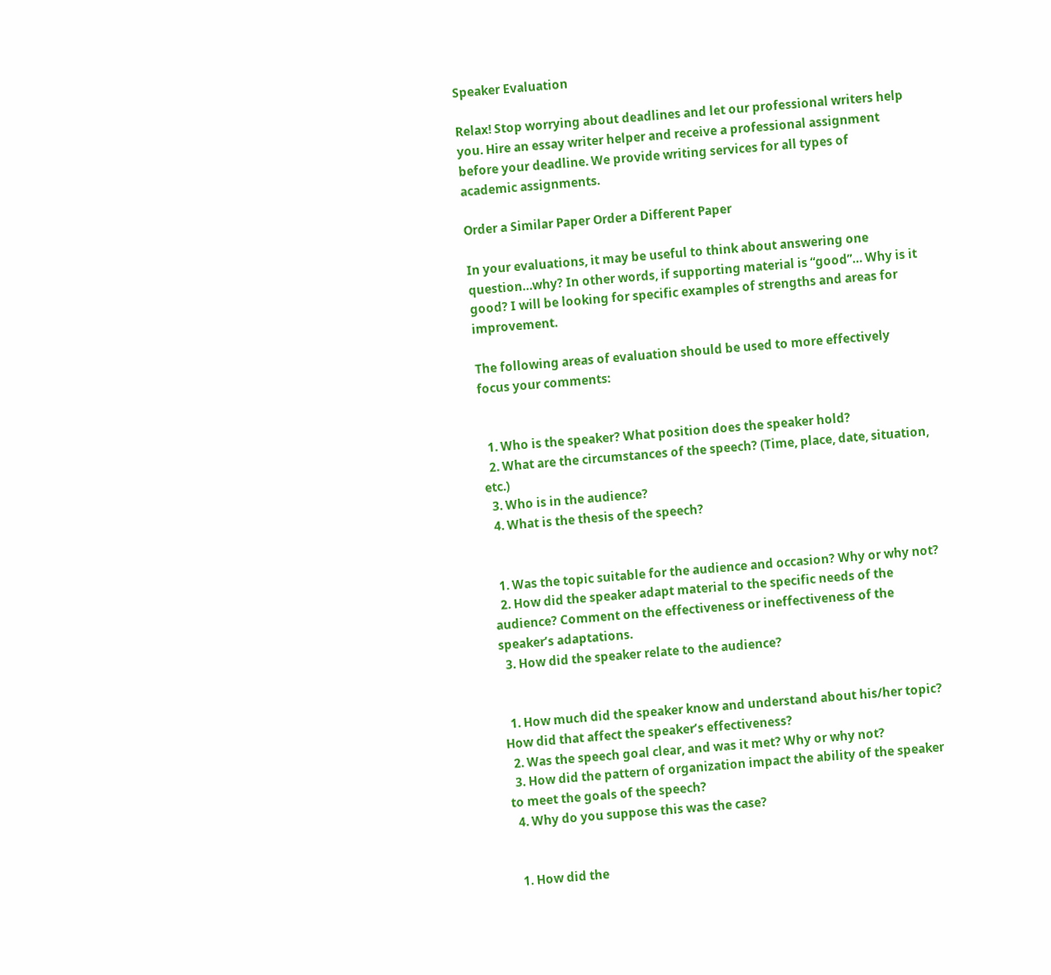Speaker Evaluation

Relax! Stop worrying about deadlines and let our professional writers help you. Hire an essay writer helper and receive a professional assignment before your deadline. We provide writing services for all types of academic assignments.

Order a Similar Paper Order a Different Paper

In your evaluations, it may be useful to think about answering one question…why? In other words, if supporting material is “good”… Why is it good? I will be looking for specific examples of strengths and areas for improvement.

The following areas of evaluation should be used to more effectively focus your comments:


  1. Who is the speaker? What position does the speaker hold?
  2. What are the circumstances of the speech? (Time, place, date, situation, etc.)
  3. Who is in the audience?
  4. What is the thesis of the speech?


  1. Was the topic suitable for the audience and occasion? Why or why not?
  2. How did the speaker adapt material to the specific needs of the audience? Comment on the effectiveness or ineffectiveness of the speaker’s adaptations.
  3. How did the speaker relate to the audience?


  1. How much did the speaker know and understand about his/her topic? How did that affect the speaker’s effectiveness?
  2. Was the speech goal clear, and was it met? Why or why not?
  3. How did the pattern of organization impact the ability of the speaker to meet the goals of the speech?
  4. Why do you suppose this was the case?


  1. How did the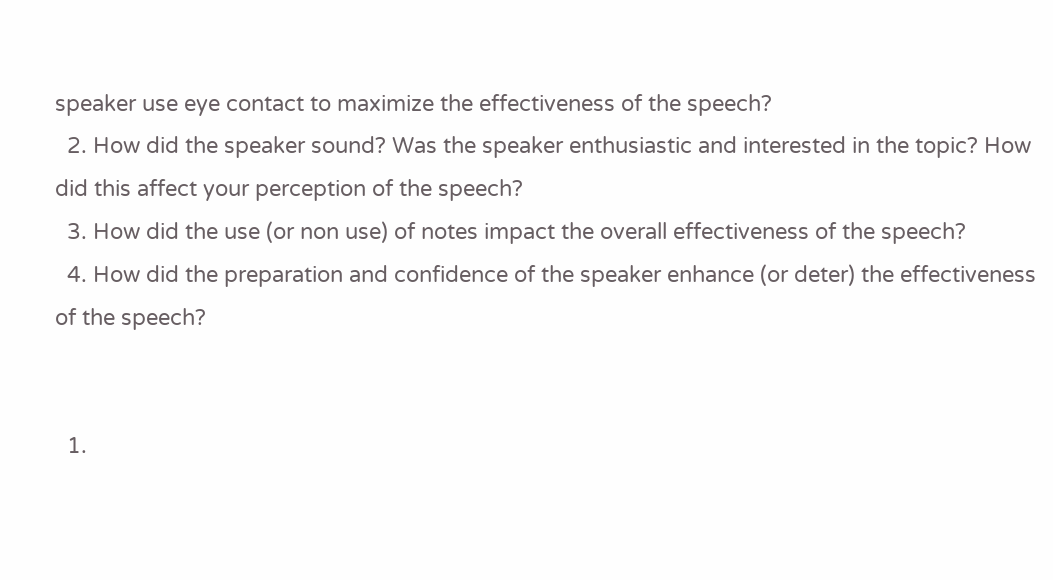speaker use eye contact to maximize the effectiveness of the speech?
  2. How did the speaker sound? Was the speaker enthusiastic and interested in the topic? How did this affect your perception of the speech?
  3. How did the use (or non use) of notes impact the overall effectiveness of the speech?
  4. How did the preparation and confidence of the speaker enhance (or deter) the effectiveness of the speech?


  1.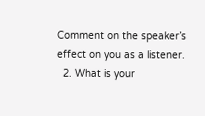Comment on the speaker’s effect on you as a listener.
  2. What is your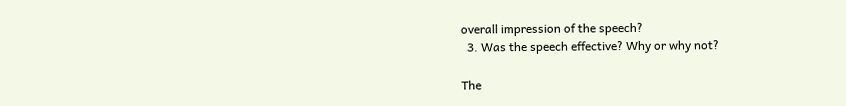overall impression of the speech?
  3. Was the speech effective? Why or why not?

The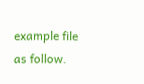example file as follow.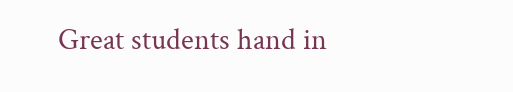Great students hand in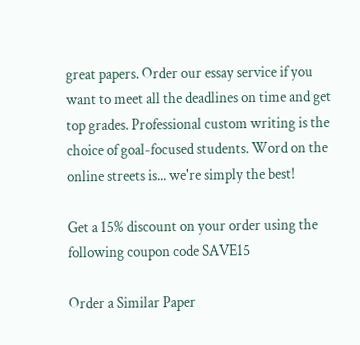great papers. Order our essay service if you want to meet all the deadlines on time and get top grades. Professional custom writing is the choice of goal-focused students. Word on the online streets is... we're simply the best!

Get a 15% discount on your order using the following coupon code SAVE15

Order a Similar Paper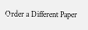Order a Different Paper